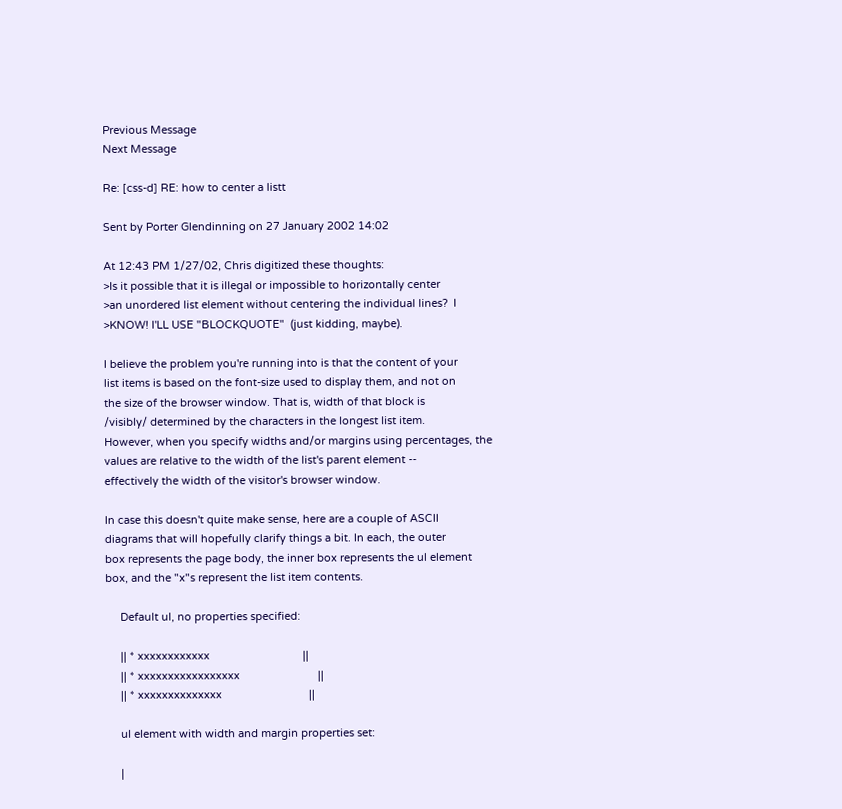Previous Message
Next Message

Re: [css-d] RE: how to center a listt

Sent by Porter Glendinning on 27 January 2002 14:02

At 12:43 PM 1/27/02, Chris digitized these thoughts:
>Is it possible that it is illegal or impossible to horizontally center
>an unordered list element without centering the individual lines?  I
>KNOW! I'LL USE "BLOCKQUOTE"  (just kidding, maybe).

I believe the problem you're running into is that the content of your
list items is based on the font-size used to display them, and not on
the size of the browser window. That is, width of that block is
/visibly/ determined by the characters in the longest list item.
However, when you specify widths and/or margins using percentages, the
values are relative to the width of the list's parent element --
effectively the width of the visitor's browser window.

In case this doesn't quite make sense, here are a couple of ASCII
diagrams that will hopefully clarify things a bit. In each, the outer
box represents the page body, the inner box represents the ul element
box, and the "x"s represent the list item contents.

     Default ul, no properties specified:

     || * xxxxxxxxxxxx                               ||
     || * xxxxxxxxxxxxxxxxx                          ||
     || * xxxxxxxxxxxxxx                             ||

     ul element with width and margin properties set:

     |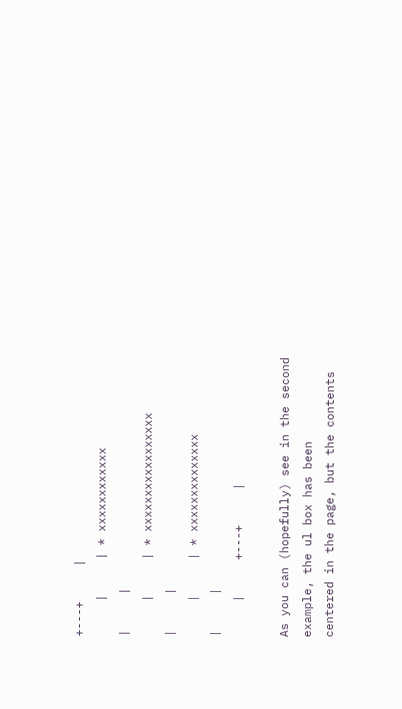+---+     |
     |     | * xxxxxxxxxxxx                     |     |
     |     | * xxxxxxxxxxxxxxxxx                |     |
     |     | * xxxxxxxxxxxxxx                   |     |
     |     +---+     |

As you can (hopefully) see in the second example, the ul box has been
centered in the page, but the contents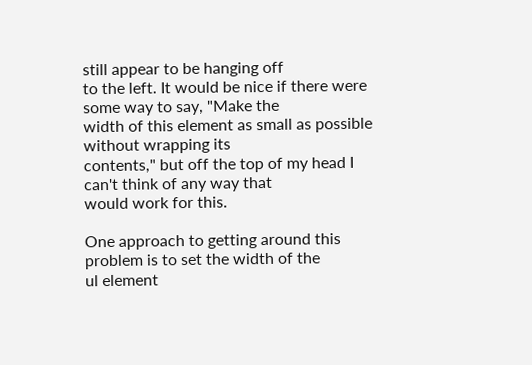still appear to be hanging off
to the left. It would be nice if there were some way to say, "Make the
width of this element as small as possible without wrapping its
contents," but off the top of my head I can't think of any way that
would work for this.

One approach to getting around this problem is to set the width of the
ul element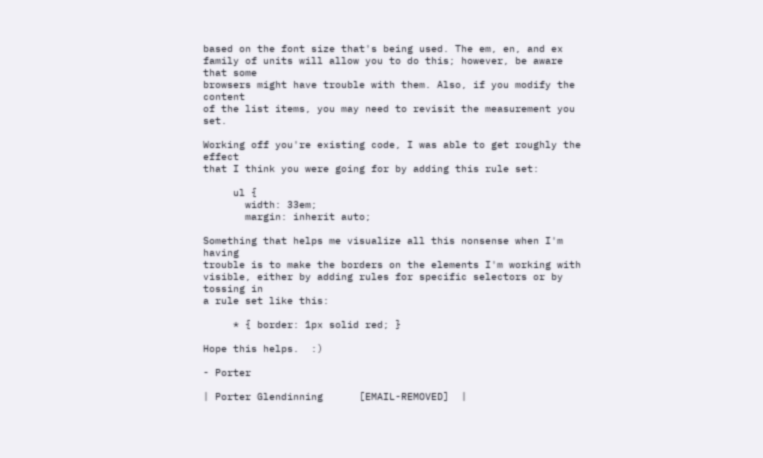based on the font size that's being used. The em, en, and ex
family of units will allow you to do this; however, be aware that some
browsers might have trouble with them. Also, if you modify the content
of the list items, you may need to revisit the measurement you set.

Working off you're existing code, I was able to get roughly the effect
that I think you were going for by adding this rule set:

     ul {
       width: 33em;
       margin: inherit auto;

Something that helps me visualize all this nonsense when I'm having
trouble is to make the borders on the elements I'm working with
visible, either by adding rules for specific selectors or by tossing in
a rule set like this:

     * { border: 1px solid red; }

Hope this helps.  :)

- Porter

| Porter Glendinning      [EMAIL-REMOVED]  |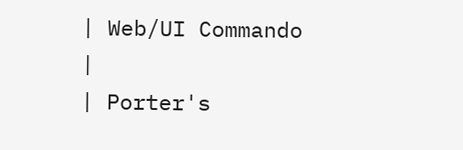| Web/UI Commando     |
| Porter's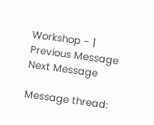Workshop - |
Previous Message
Next Message

Message thread: